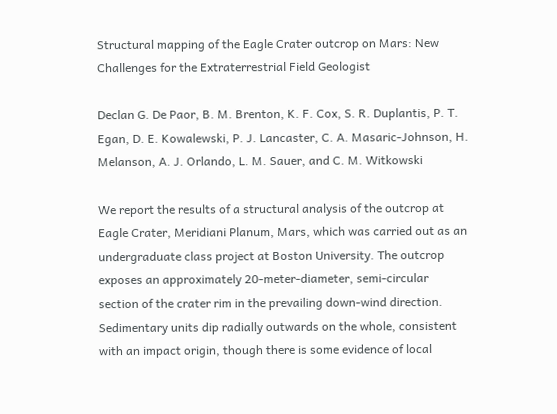Structural mapping of the Eagle Crater outcrop on Mars: New Challenges for the Extraterrestrial Field Geologist

Declan G. De Paor, B. M. Brenton, K. F. Cox, S. R. Duplantis, P. T. Egan, D. E. Kowalewski, P. J. Lancaster, C. A. Masaric-Johnson, H. Melanson, A. J. Orlando, L. M. Sauer, and C. M. Witkowski

We report the results of a structural analysis of the outcrop at Eagle Crater, Meridiani Planum, Mars, which was carried out as an undergraduate class project at Boston University. The outcrop exposes an approximately 20-meter-diameter, semi-circular section of the crater rim in the prevailing down-wind direction. Sedimentary units dip radially outwards on the whole, consistent with an impact origin, though there is some evidence of local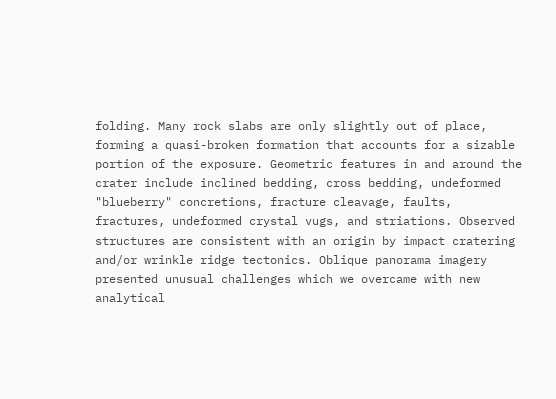folding. Many rock slabs are only slightly out of place, forming a quasi-broken formation that accounts for a sizable portion of the exposure. Geometric features in and around the crater include inclined bedding, cross bedding, undeformed "blueberry" concretions, fracture cleavage, faults, fractures, undeformed crystal vugs, and striations. Observed structures are consistent with an origin by impact cratering and/or wrinkle ridge tectonics. Oblique panorama imagery presented unusual challenges which we overcame with new analytical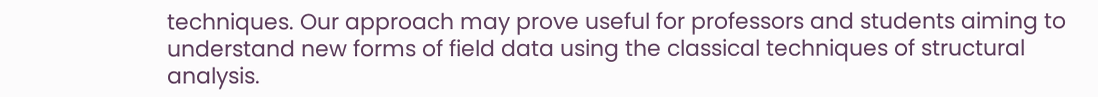techniques. Our approach may prove useful for professors and students aiming to understand new forms of field data using the classical techniques of structural analysis.